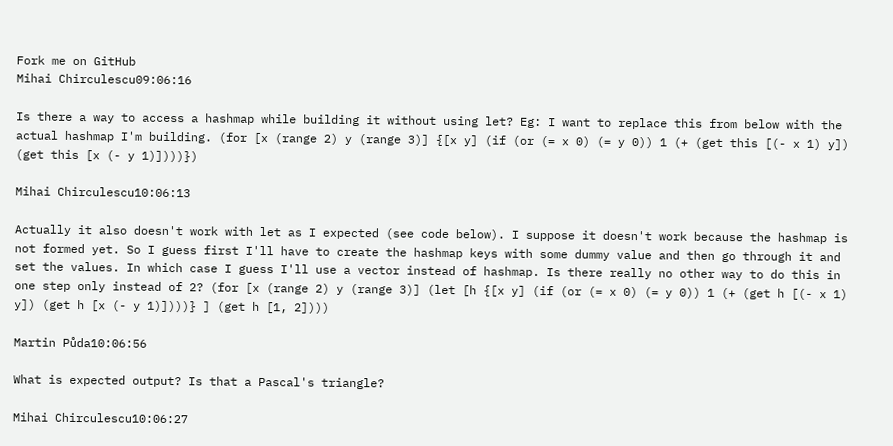Fork me on GitHub
Mihai Chirculescu09:06:16

Is there a way to access a hashmap while building it without using let? Eg: I want to replace this from below with the actual hashmap I'm building. (for [x (range 2) y (range 3)] {[x y] (if (or (= x 0) (= y 0)) 1 (+ (get this [(- x 1) y]) (get this [x (- y 1)])))})

Mihai Chirculescu10:06:13

Actually it also doesn't work with let as I expected (see code below). I suppose it doesn't work because the hashmap is not formed yet. So I guess first I'll have to create the hashmap keys with some dummy value and then go through it and set the values. In which case I guess I'll use a vector instead of hashmap. Is there really no other way to do this in one step only instead of 2? (for [x (range 2) y (range 3)] (let [h {[x y] (if (or (= x 0) (= y 0)) 1 (+ (get h [(- x 1) y]) (get h [x (- y 1)])))} ] (get h [1, 2])))

Martin Půda10:06:56

What is expected output? Is that a Pascal's triangle?

Mihai Chirculescu10:06:27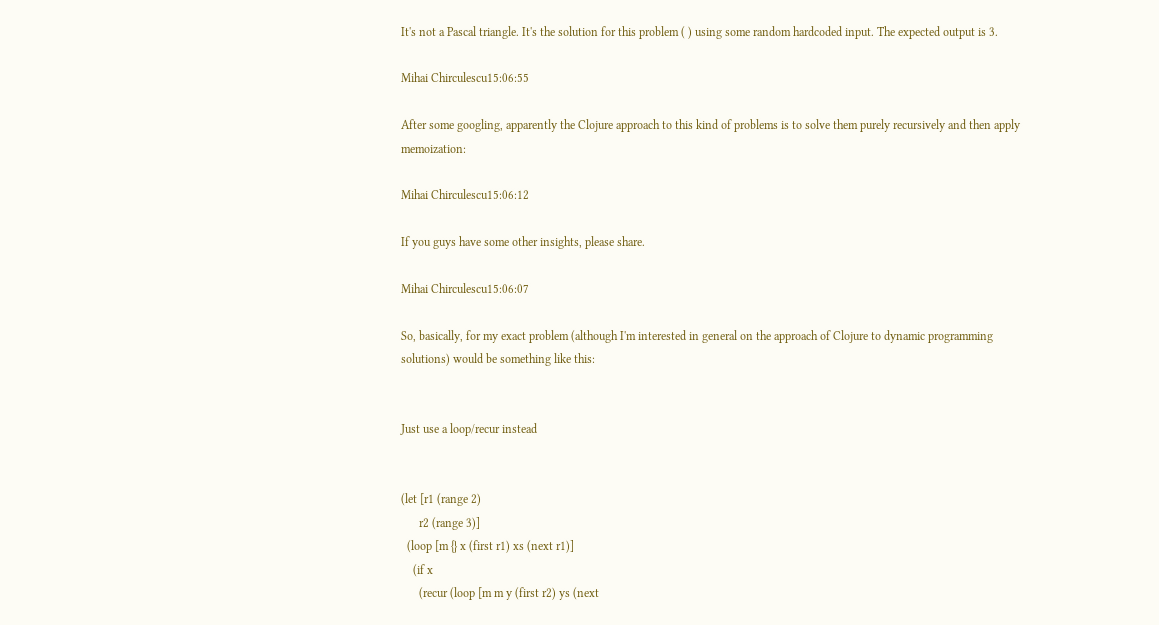It's not a Pascal triangle. It's the solution for this problem ( ) using some random hardcoded input. The expected output is 3.

Mihai Chirculescu15:06:55

After some googling, apparently the Clojure approach to this kind of problems is to solve them purely recursively and then apply memoization:

Mihai Chirculescu15:06:12

If you guys have some other insights, please share.

Mihai Chirculescu15:06:07

So, basically, for my exact problem (although I'm interested in general on the approach of Clojure to dynamic programming solutions) would be something like this:


Just use a loop/recur instead


(let [r1 (range 2)
      r2 (range 3)]
  (loop [m {} x (first r1) xs (next r1)]
    (if x
      (recur (loop [m m y (first r2) ys (next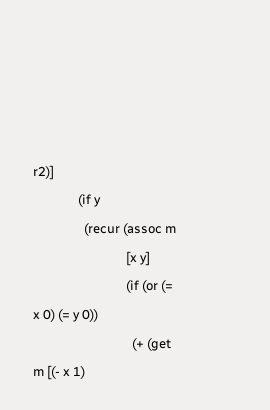r2)]
               (if y
                 (recur (assoc m
                               [x y]
                               (if (or (= x 0) (= y 0))
                                 (+ (get m [(- x 1)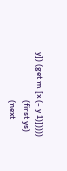y]) (get m [x (- y 1)]))))
                        (first ys)
                        (next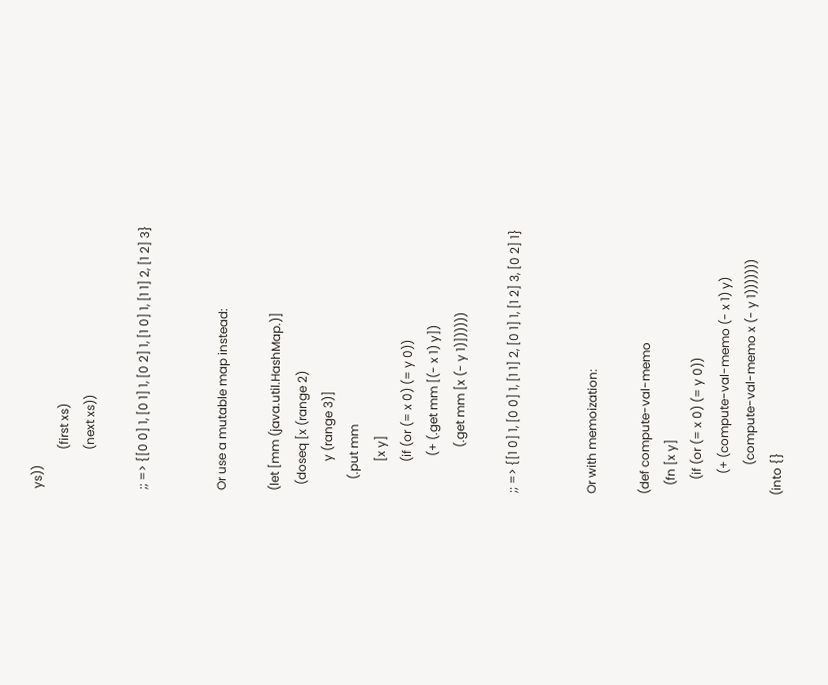ys))
             (first xs)
             (next xs))

;; => {[0 0] 1, [0 1] 1, [0 2] 1, [1 0] 1, [1 1] 2, [1 2] 3}


Or use a mutable map instead:

(let [mm (java.util.HashMap.)]
  (doseq [x (range 2)
          y (range 3)]
    (.put mm
          [x y]
          (if (or (= x 0) (= y 0))
            (+ (.get mm [(- x 1) y])
               (.get mm [x (- y 1)])))))

;; => {[1 0] 1, [0 0] 1, [1 1] 2, [0 1] 1, [1 2] 3, [0 2] 1}


Or with memoization:

(def compute-val-memo
   (fn [x y]
     (if (or (= x 0) (= y 0))
       (+ (compute-val-memo (- x 1) y)
          (compute-val-memo x (- y 1)))))))
(into {}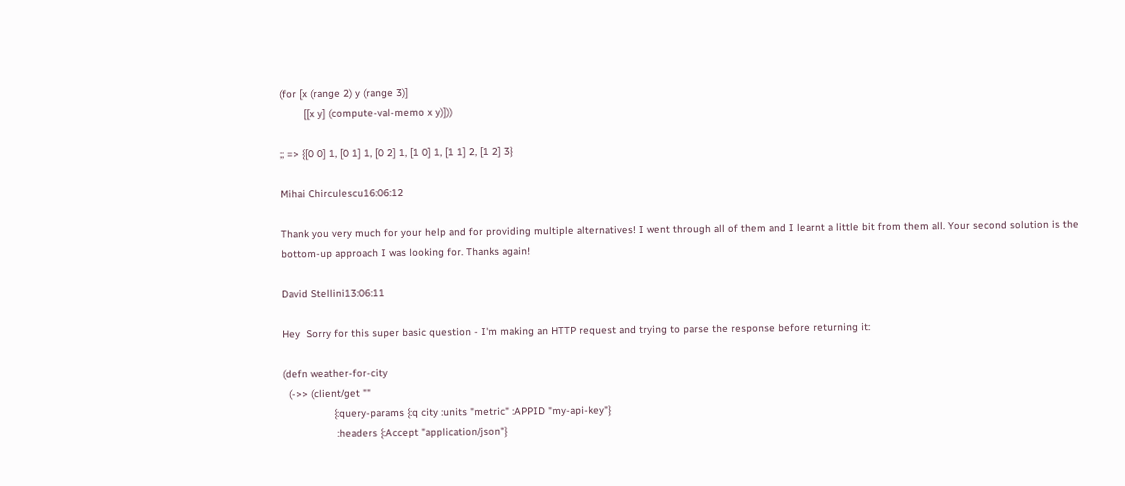(for [x (range 2) y (range 3)]
        [[x y] (compute-val-memo x y)]))

;; => {[0 0] 1, [0 1] 1, [0 2] 1, [1 0] 1, [1 1] 2, [1 2] 3}

Mihai Chirculescu16:06:12

Thank you very much for your help and for providing multiple alternatives! I went through all of them and I learnt a little bit from them all. Your second solution is the bottom-up approach I was looking for. Thanks again!

David Stellini13:06:11

Hey  Sorry for this super basic question - I'm making an HTTP request and trying to parse the response before returning it:

(defn weather-for-city
  (->> (client/get ""
                 {:query-params {:q city :units "metric" :APPID "my-api-key"}
                  :headers {:Accept "application/json"}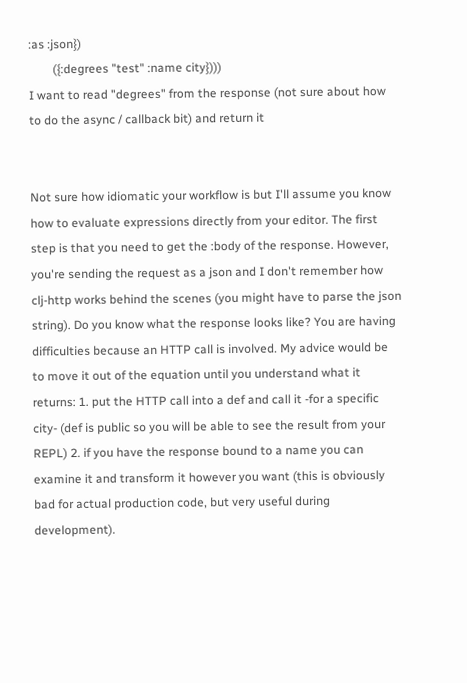:as :json})
        ({:degrees "test" :name city})))
I want to read "degrees" from the response (not sure about how to do the async / callback bit) and return it


Not sure how idiomatic your workflow is but I'll assume you know how to evaluate expressions directly from your editor. The first step is that you need to get the :body of the response. However, you're sending the request as a json and I don't remember how clj-http works behind the scenes (you might have to parse the json string). Do you know what the response looks like? You are having difficulties because an HTTP call is involved. My advice would be to move it out of the equation until you understand what it returns: 1. put the HTTP call into a def and call it -for a specific city- (def is public so you will be able to see the result from your REPL) 2. if you have the response bound to a name you can examine it and transform it however you want (this is obviously bad for actual production code, but very useful during development).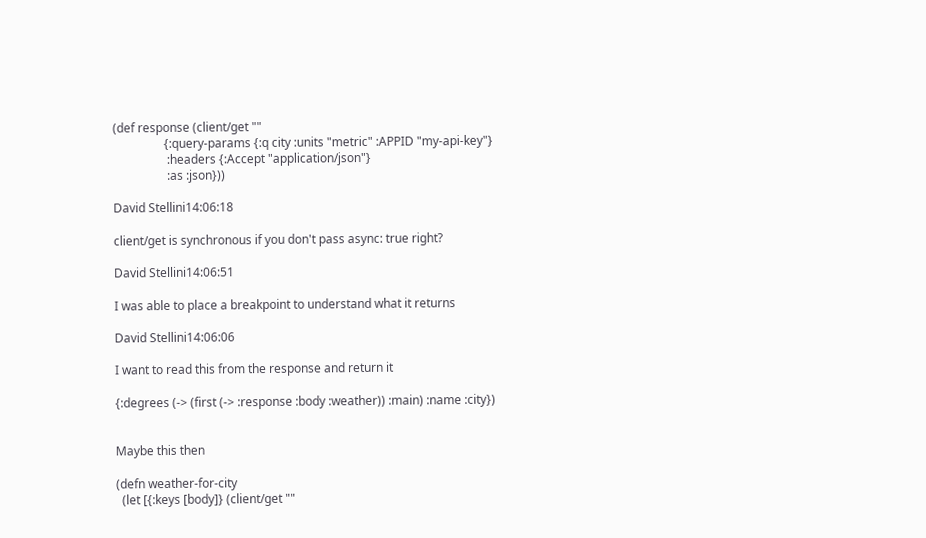(def response (client/get ""
                 {:query-params {:q city :units "metric" :APPID "my-api-key"}
                  :headers {:Accept "application/json"}
                  :as :json}))

David Stellini14:06:18

client/get is synchronous if you don't pass async: true right?

David Stellini14:06:51

I was able to place a breakpoint to understand what it returns

David Stellini14:06:06

I want to read this from the response and return it

{:degrees (-> (first (-> :response :body :weather)) :main) :name :city})


Maybe this then

(defn weather-for-city
  (let [{:keys [body]} (client/get ""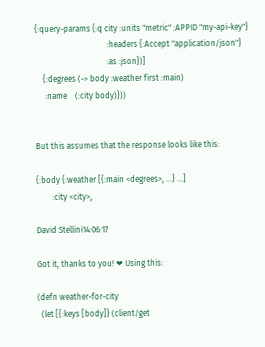{:query-params {:q city :units "metric" :APPID "my-api-key"}
                                    :headers {:Accept "application/json"}
                                    :as :json})]
    {:degrees (-> body :weather first :main)
     :name    (:city body)}))


But this assumes that the response looks like this:

{:body {:weather [{:main <degrees>, ...} ...]
        :city <city>,

David Stellini14:06:17

Got it, thanks to you! ❤ Using this:

(defn weather-for-city
  (let [{:keys [body]} (client/get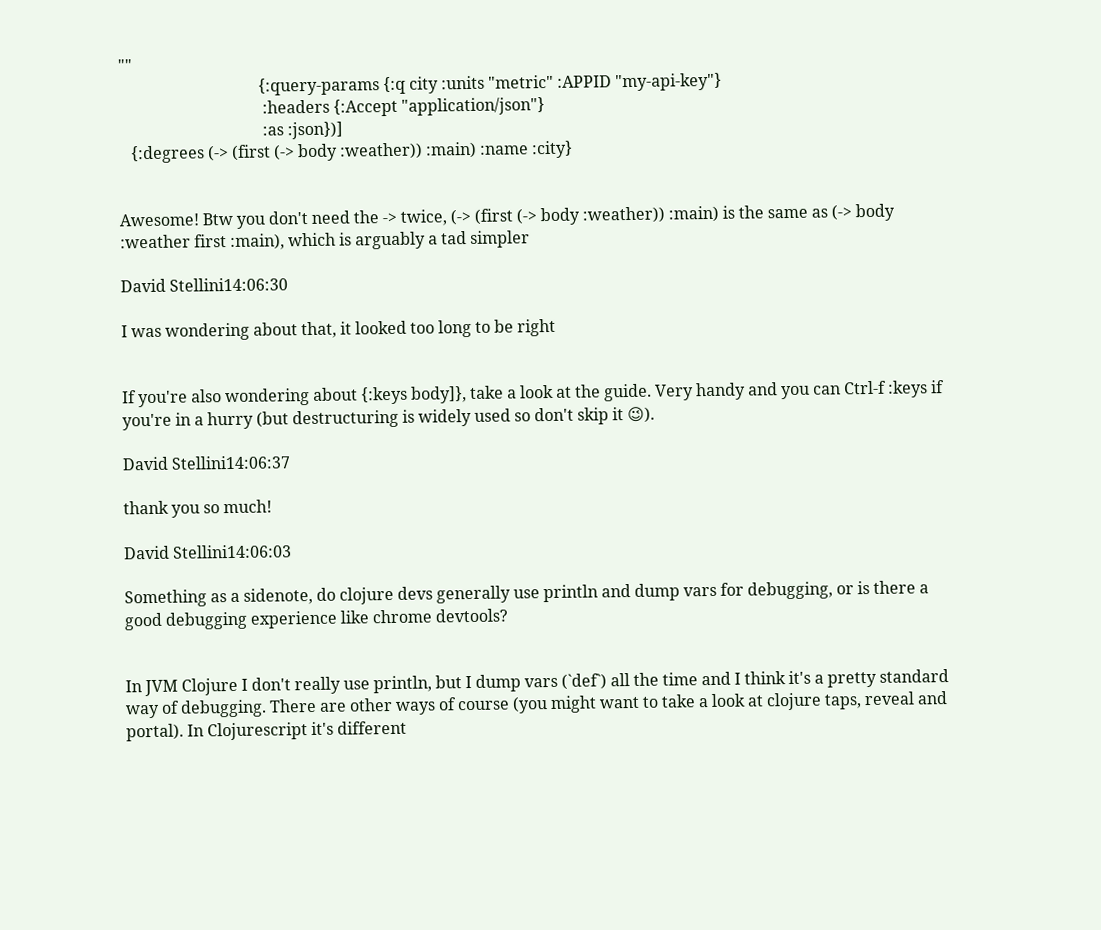""
                                   {:query-params {:q city :units "metric" :APPID "my-api-key"}
                                    :headers {:Accept "application/json"}
                                    :as :json})]
   {:degrees (-> (first (-> body :weather)) :main) :name :city}


Awesome! Btw you don't need the -> twice, (-> (first (-> body :weather)) :main) is the same as (-> body :weather first :main), which is arguably a tad simpler

David Stellini14:06:30

I was wondering about that, it looked too long to be right


If you're also wondering about {:keys body]}, take a look at the guide. Very handy and you can Ctrl-f :keys if you're in a hurry (but destructuring is widely used so don't skip it 😉).

David Stellini14:06:37

thank you so much!

David Stellini14:06:03

Something as a sidenote, do clojure devs generally use println and dump vars for debugging, or is there a good debugging experience like chrome devtools?


In JVM Clojure I don't really use println, but I dump vars (`def`) all the time and I think it's a pretty standard way of debugging. There are other ways of course (you might want to take a look at clojure taps, reveal and portal). In Clojurescript it's different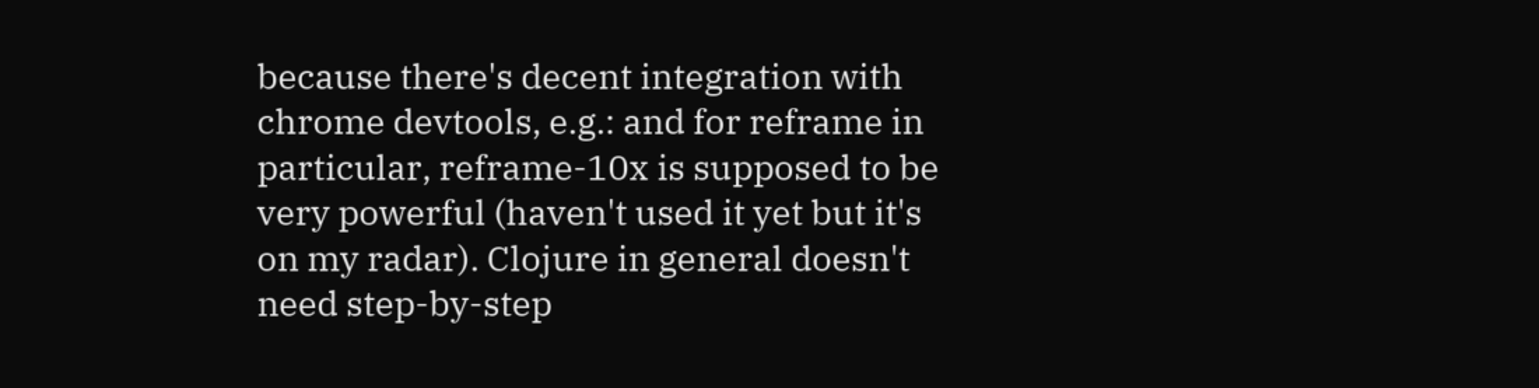because there's decent integration with chrome devtools, e.g.: and for reframe in particular, reframe-10x is supposed to be very powerful (haven't used it yet but it's on my radar). Clojure in general doesn't need step-by-step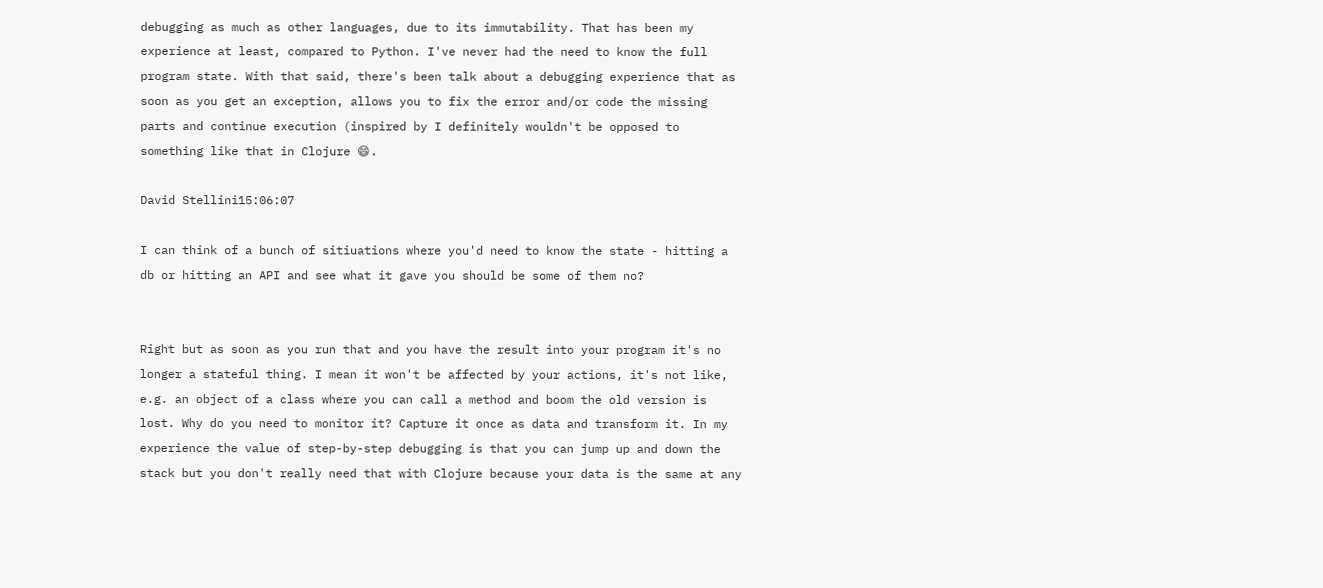debugging as much as other languages, due to its immutability. That has been my experience at least, compared to Python. I've never had the need to know the full program state. With that said, there's been talk about a debugging experience that as soon as you get an exception, allows you to fix the error and/or code the missing parts and continue execution (inspired by I definitely wouldn't be opposed to something like that in Clojure 😄.

David Stellini15:06:07

I can think of a bunch of sitiuations where you'd need to know the state - hitting a db or hitting an API and see what it gave you should be some of them no?


Right but as soon as you run that and you have the result into your program it's no longer a stateful thing. I mean it won't be affected by your actions, it's not like, e.g. an object of a class where you can call a method and boom the old version is lost. Why do you need to monitor it? Capture it once as data and transform it. In my experience the value of step-by-step debugging is that you can jump up and down the stack but you don't really need that with Clojure because your data is the same at any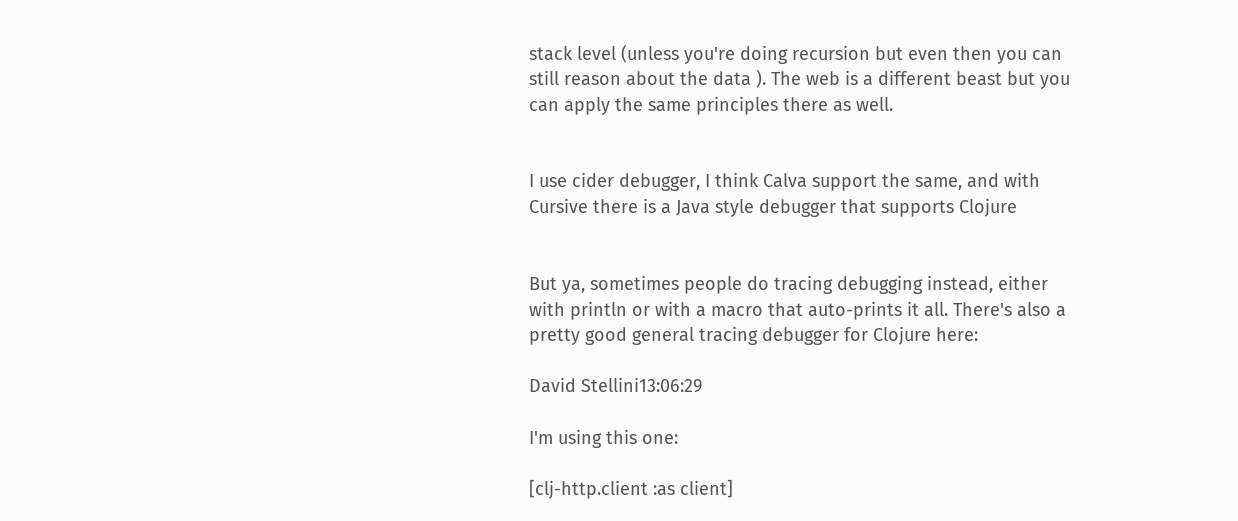stack level (unless you're doing recursion but even then you can still reason about the data ). The web is a different beast but you can apply the same principles there as well.


I use cider debugger, I think Calva support the same, and with Cursive there is a Java style debugger that supports Clojure


But ya, sometimes people do tracing debugging instead, either with println or with a macro that auto-prints it all. There's also a pretty good general tracing debugger for Clojure here:

David Stellini13:06:29

I'm using this one:

[clj-http.client :as client]